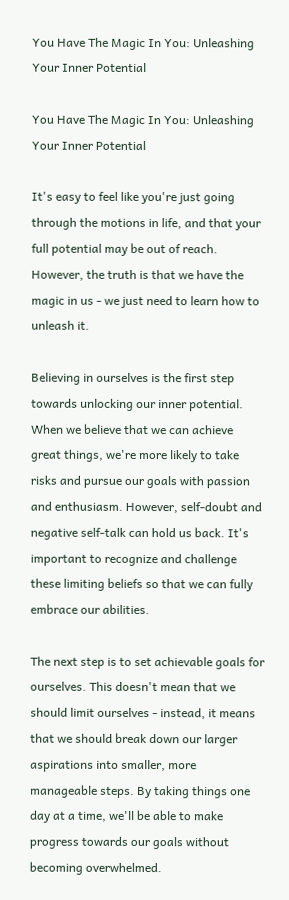You Have The Magic In You: Unleashing Your Inner Potential

You Have The Magic In You: Unleashing Your Inner Potential

It's easy to feel like you're just going through the motions in life, and that your full potential may be out of reach. However, the truth is that we have the magic in us - we just need to learn how to unleash it.

Believing in ourselves is the first step towards unlocking our inner potential. When we believe that we can achieve great things, we're more likely to take risks and pursue our goals with passion and enthusiasm. However, self-doubt and negative self-talk can hold us back. It's important to recognize and challenge these limiting beliefs so that we can fully embrace our abilities.

The next step is to set achievable goals for ourselves. This doesn't mean that we should limit ourselves - instead, it means that we should break down our larger aspirations into smaller, more manageable steps. By taking things one day at a time, we'll be able to make progress towards our goals without becoming overwhelmed.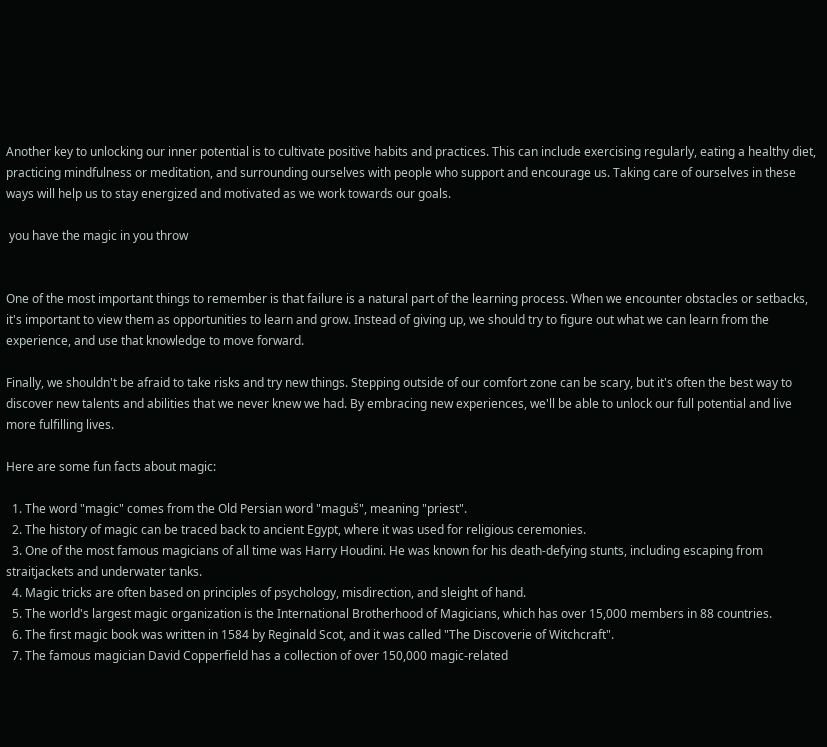Another key to unlocking our inner potential is to cultivate positive habits and practices. This can include exercising regularly, eating a healthy diet, practicing mindfulness or meditation, and surrounding ourselves with people who support and encourage us. Taking care of ourselves in these ways will help us to stay energized and motivated as we work towards our goals.

 you have the magic in you throw


One of the most important things to remember is that failure is a natural part of the learning process. When we encounter obstacles or setbacks, it's important to view them as opportunities to learn and grow. Instead of giving up, we should try to figure out what we can learn from the experience, and use that knowledge to move forward.

Finally, we shouldn't be afraid to take risks and try new things. Stepping outside of our comfort zone can be scary, but it's often the best way to discover new talents and abilities that we never knew we had. By embracing new experiences, we'll be able to unlock our full potential and live more fulfilling lives.

Here are some fun facts about magic:

  1. The word "magic" comes from the Old Persian word "maguš", meaning "priest".
  2. The history of magic can be traced back to ancient Egypt, where it was used for religious ceremonies.
  3. One of the most famous magicians of all time was Harry Houdini. He was known for his death-defying stunts, including escaping from straitjackets and underwater tanks.
  4. Magic tricks are often based on principles of psychology, misdirection, and sleight of hand.
  5. The world's largest magic organization is the International Brotherhood of Magicians, which has over 15,000 members in 88 countries.
  6. The first magic book was written in 1584 by Reginald Scot, and it was called "The Discoverie of Witchcraft".
  7. The famous magician David Copperfield has a collection of over 150,000 magic-related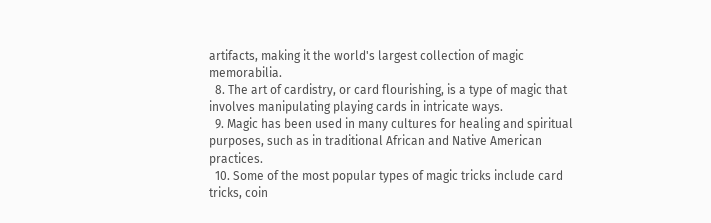artifacts, making it the world's largest collection of magic memorabilia.
  8. The art of cardistry, or card flourishing, is a type of magic that involves manipulating playing cards in intricate ways.
  9. Magic has been used in many cultures for healing and spiritual purposes, such as in traditional African and Native American practices.
  10. Some of the most popular types of magic tricks include card tricks, coin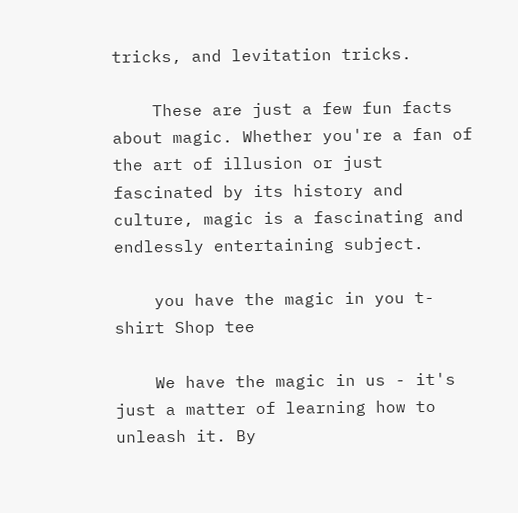tricks, and levitation tricks.

    These are just a few fun facts about magic. Whether you're a fan of the art of illusion or just fascinated by its history and culture, magic is a fascinating and endlessly entertaining subject.

    you have the magic in you t-shirt Shop tee

    We have the magic in us - it's just a matter of learning how to unleash it. By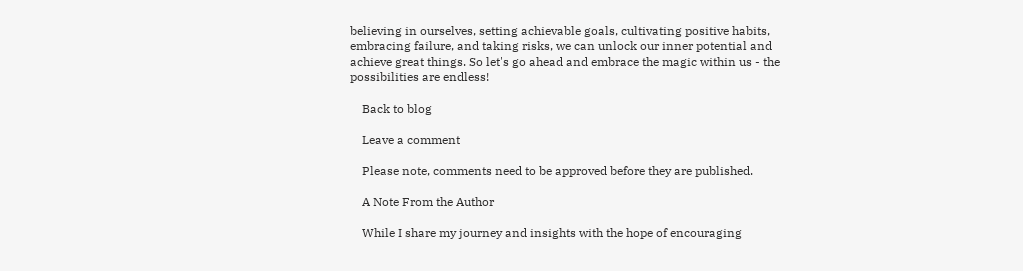believing in ourselves, setting achievable goals, cultivating positive habits, embracing failure, and taking risks, we can unlock our inner potential and achieve great things. So let's go ahead and embrace the magic within us - the possibilities are endless!

    Back to blog

    Leave a comment

    Please note, comments need to be approved before they are published.

    A Note From the Author

    While I share my journey and insights with the hope of encouraging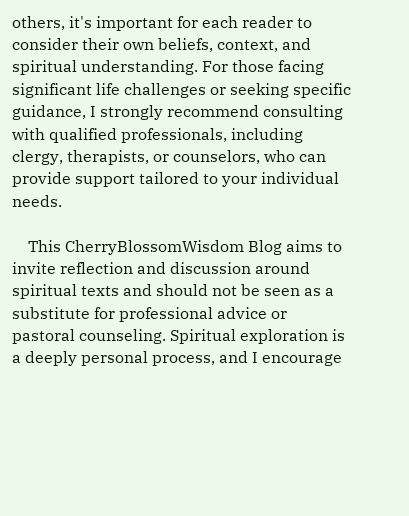others, it's important for each reader to consider their own beliefs, context, and spiritual understanding. For those facing significant life challenges or seeking specific guidance, I strongly recommend consulting with qualified professionals, including clergy, therapists, or counselors, who can provide support tailored to your individual needs.

    This CherryBlossomWisdom Blog aims to invite reflection and discussion around spiritual texts and should not be seen as a substitute for professional advice or pastoral counseling. Spiritual exploration is a deeply personal process, and I encourage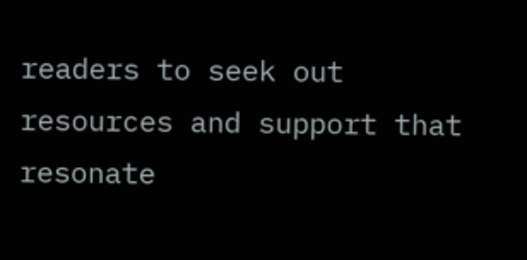readers to seek out resources and support that resonate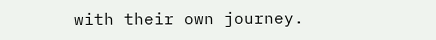with their own journey.